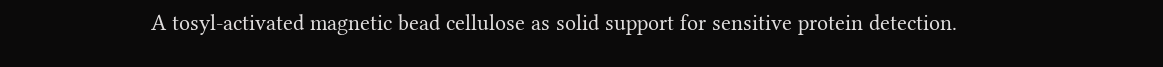A tosyl-activated magnetic bead cellulose as solid support for sensitive protein detection.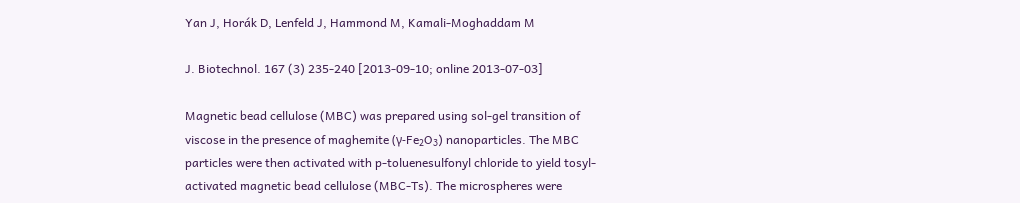Yan J, Horák D, Lenfeld J, Hammond M, Kamali-Moghaddam M

J. Biotechnol. 167 (3) 235-240 [2013-09-10; online 2013-07-03]

Magnetic bead cellulose (MBC) was prepared using sol-gel transition of viscose in the presence of maghemite (γ-Fe₂O₃) nanoparticles. The MBC particles were then activated with p-toluenesulfonyl chloride to yield tosyl-activated magnetic bead cellulose (MBC-Ts). The microspheres were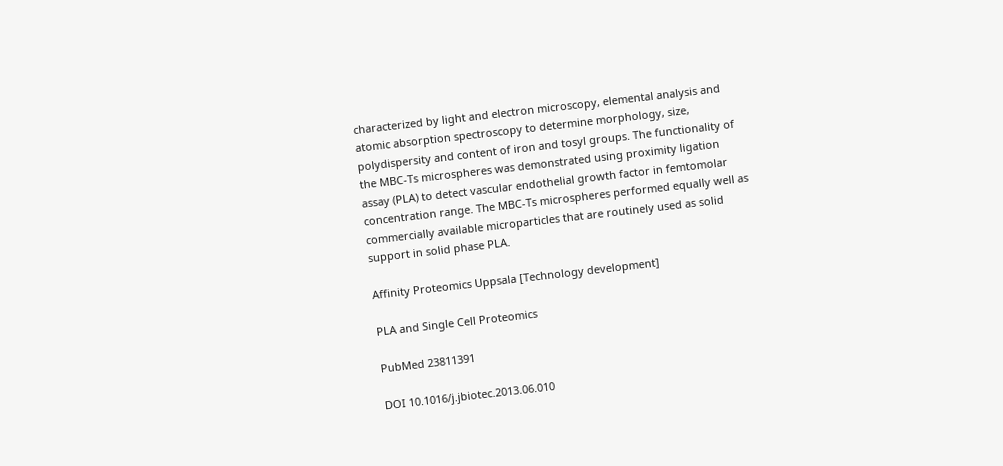characterized by light and electron microscopy, elemental analysis and atomic absorption spectroscopy to determine morphology, size, polydispersity and content of iron and tosyl groups. The functionality of the MBC-Ts microspheres was demonstrated using proximity ligation assay (PLA) to detect vascular endothelial growth factor in femtomolar concentration range. The MBC-Ts microspheres performed equally well as commercially available microparticles that are routinely used as solid support in solid phase PLA.

Affinity Proteomics Uppsala [Technology development]

PLA and Single Cell Proteomics

PubMed 23811391

DOI 10.1016/j.jbiotec.2013.06.010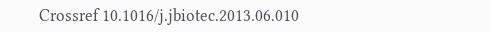Crossref 10.1016/j.jbiotec.2013.06.010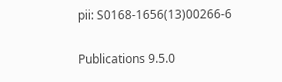pii: S0168-1656(13)00266-6

Publications 9.5.0